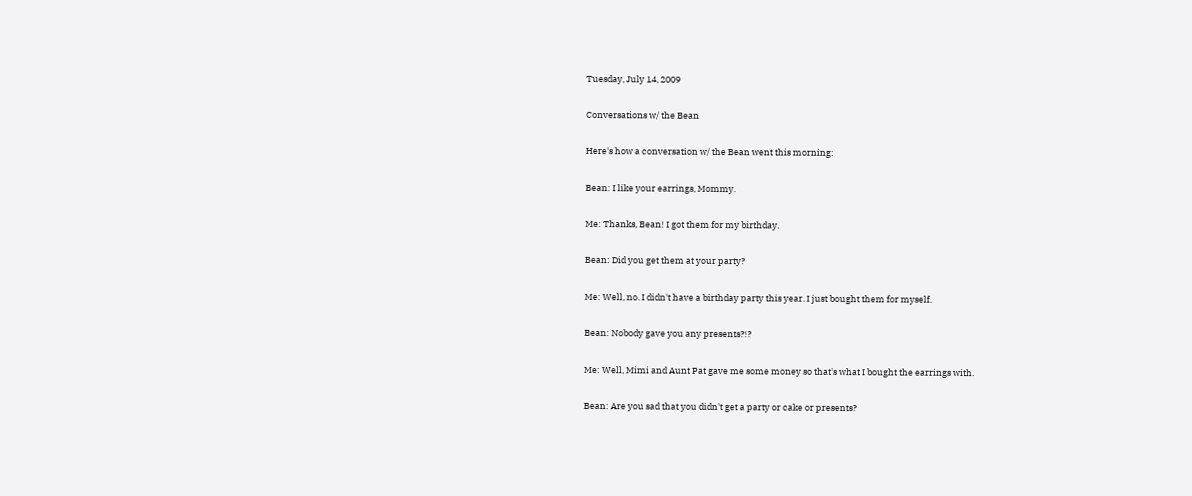Tuesday, July 14, 2009

Conversations w/ the Bean

Here's how a conversation w/ the Bean went this morning:

Bean: I like your earrings, Mommy.

Me: Thanks, Bean! I got them for my birthday.

Bean: Did you get them at your party?

Me: Well, no. I didn't have a birthday party this year. I just bought them for myself.

Bean: Nobody gave you any presents?!?

Me: Well, Mimi and Aunt Pat gave me some money so that's what I bought the earrings with.

Bean: Are you sad that you didn't get a party or cake or presents?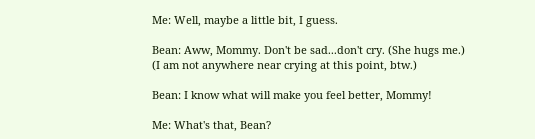Me: Well, maybe a little bit, I guess.

Bean: Aww, Mommy. Don't be sad...don't cry. (She hugs me.)
(I am not anywhere near crying at this point, btw.)

Bean: I know what will make you feel better, Mommy!

Me: What's that, Bean?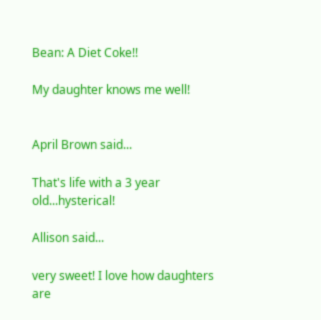Bean: A Diet Coke!!

My daughter knows me well!


April Brown said...

That's life with a 3 year old...hysterical!

Allison said...

very sweet! I love how daughters are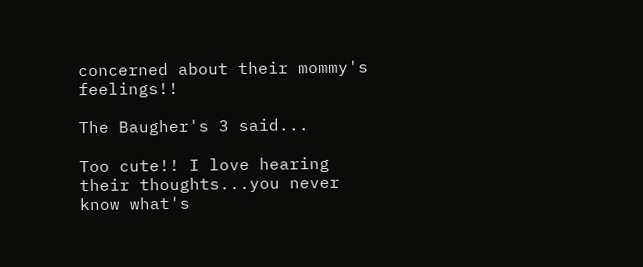concerned about their mommy's feelings!!

The Baugher's 3 said...

Too cute!! I love hearing their thoughts...you never know what's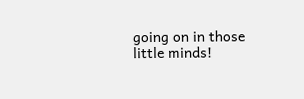going on in those little minds!